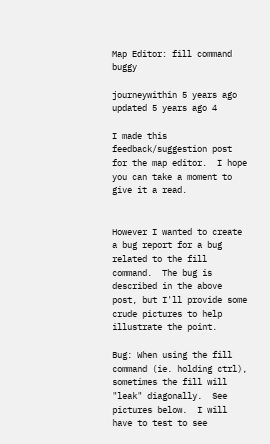Map Editor: fill command buggy

journeywithin 5 years ago updated 5 years ago 4

I made this feedback/suggestion post for the map editor.  I hope you can take a moment to give it a read.


However I wanted to create a bug report for a bug related to the fill command.  The bug is described in the above post, but I'll provide some crude pictures to help illustrate the point.

Bug: When using the fill command (ie. holding ctrl), sometimes the fill will "leak" diagonally.  See pictures below.  I will have to test to see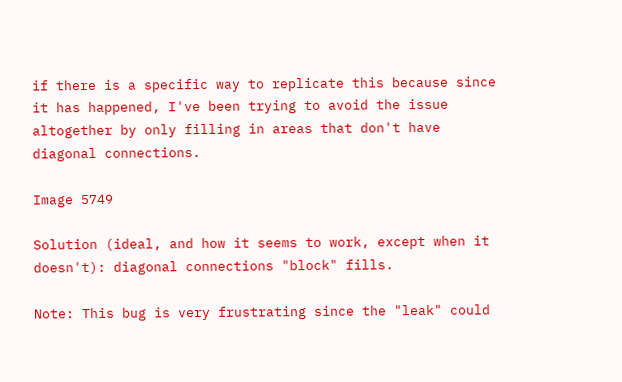if there is a specific way to replicate this because since it has happened, I've been trying to avoid the issue altogether by only filling in areas that don't have diagonal connections.

Image 5749

Solution (ideal, and how it seems to work, except when it doesn't): diagonal connections "block" fills.

Note: This bug is very frustrating since the "leak" could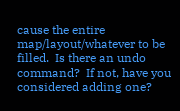cause the entire map/layout/whatever to be filled.  Is there an undo command?  If not, have you considered adding one?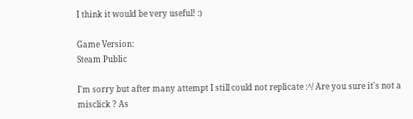I think it would be very useful! :)

Game Version:
Steam Public

I'm sorry but after many attempt I still could not replicate :^/ Are you sure it's not a misclick ? As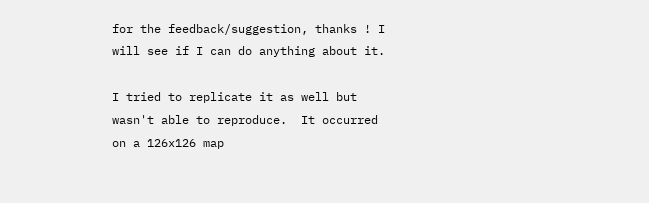for the feedback/suggestion, thanks ! I will see if I can do anything about it.

I tried to replicate it as well but wasn't able to reproduce.  It occurred on a 126x126 map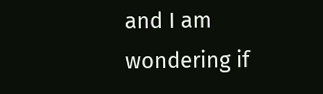and I am wondering if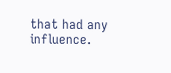that had any influence.